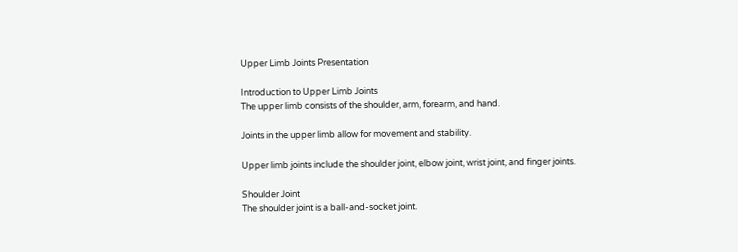Upper Limb Joints Presentation

Introduction to Upper Limb Joints
The upper limb consists of the shoulder, arm, forearm, and hand.

Joints in the upper limb allow for movement and stability.

Upper limb joints include the shoulder joint, elbow joint, wrist joint, and finger joints.

Shoulder Joint
The shoulder joint is a ball-and-socket joint.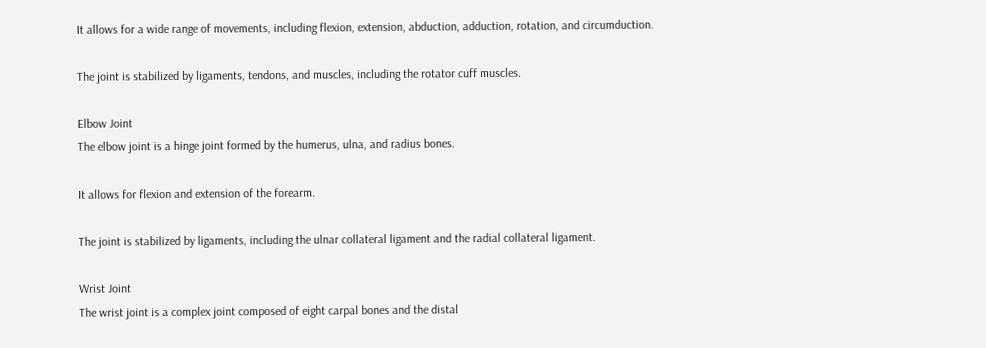It allows for a wide range of movements, including flexion, extension, abduction, adduction, rotation, and circumduction.

The joint is stabilized by ligaments, tendons, and muscles, including the rotator cuff muscles.

Elbow Joint
The elbow joint is a hinge joint formed by the humerus, ulna, and radius bones.

It allows for flexion and extension of the forearm.

The joint is stabilized by ligaments, including the ulnar collateral ligament and the radial collateral ligament.

Wrist Joint
The wrist joint is a complex joint composed of eight carpal bones and the distal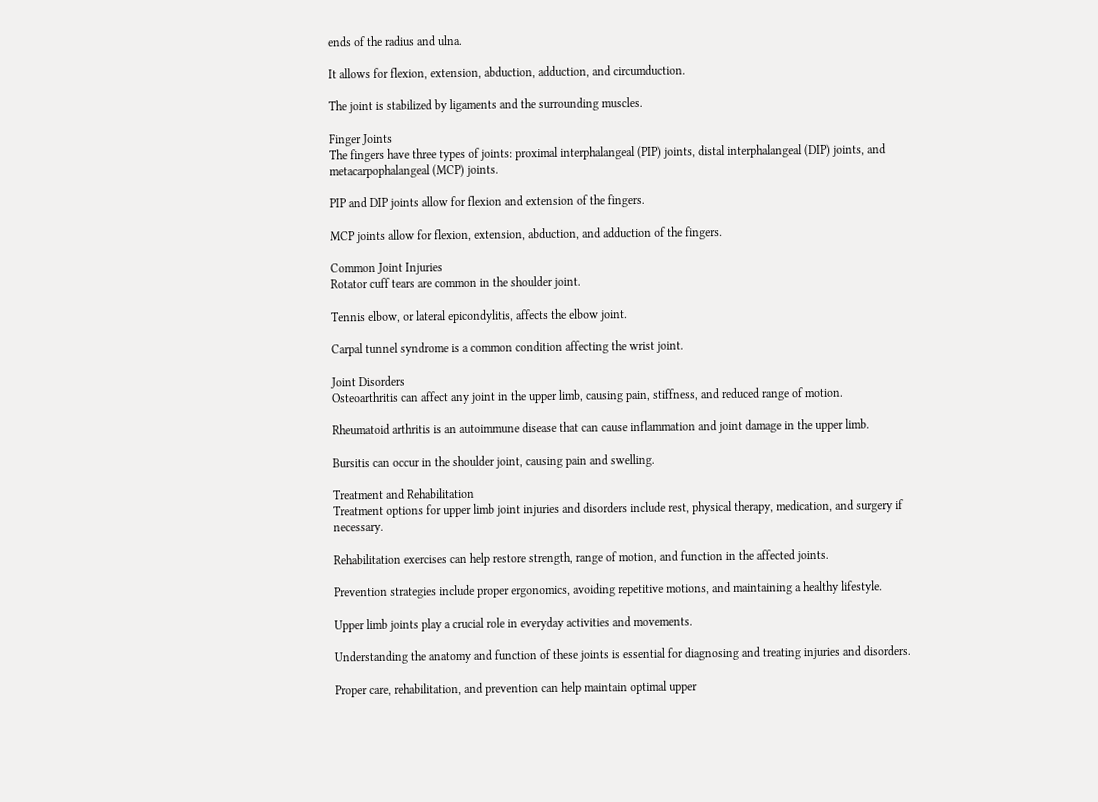ends of the radius and ulna.

It allows for flexion, extension, abduction, adduction, and circumduction.

The joint is stabilized by ligaments and the surrounding muscles.

Finger Joints
The fingers have three types of joints: proximal interphalangeal (PIP) joints, distal interphalangeal (DIP) joints, and metacarpophalangeal (MCP) joints.

PIP and DIP joints allow for flexion and extension of the fingers.

MCP joints allow for flexion, extension, abduction, and adduction of the fingers.

Common Joint Injuries
Rotator cuff tears are common in the shoulder joint.

Tennis elbow, or lateral epicondylitis, affects the elbow joint.

Carpal tunnel syndrome is a common condition affecting the wrist joint.

Joint Disorders
Osteoarthritis can affect any joint in the upper limb, causing pain, stiffness, and reduced range of motion.

Rheumatoid arthritis is an autoimmune disease that can cause inflammation and joint damage in the upper limb.

Bursitis can occur in the shoulder joint, causing pain and swelling.

Treatment and Rehabilitation
Treatment options for upper limb joint injuries and disorders include rest, physical therapy, medication, and surgery if necessary.

Rehabilitation exercises can help restore strength, range of motion, and function in the affected joints.

Prevention strategies include proper ergonomics, avoiding repetitive motions, and maintaining a healthy lifestyle.

Upper limb joints play a crucial role in everyday activities and movements.

Understanding the anatomy and function of these joints is essential for diagnosing and treating injuries and disorders.

Proper care, rehabilitation, and prevention can help maintain optimal upper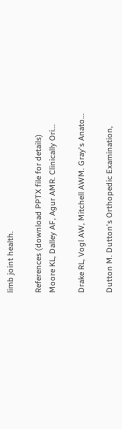limb joint health.

References (download PPTX file for details)
Moore KL, Dalley AF, Agur AMR. Clinically Ori...

Drake RL, Vogl AW, Mitchell AWM. Gray's Anato...

Dutton M. Dutton's Orthopedic Examination,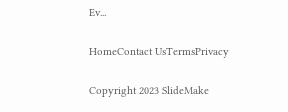Ev...

HomeContact UsTermsPrivacy

Copyright 2023 SlideMake